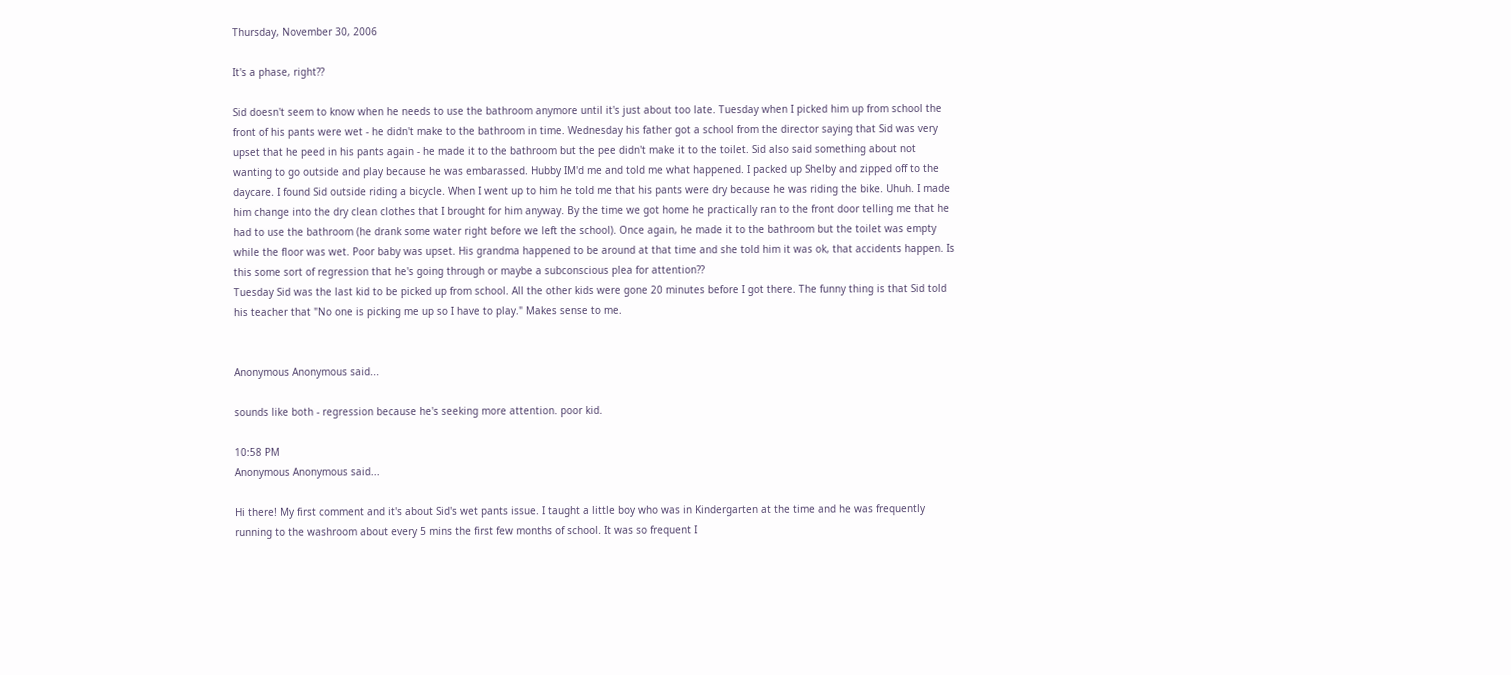Thursday, November 30, 2006

It's a phase, right??

Sid doesn't seem to know when he needs to use the bathroom anymore until it's just about too late. Tuesday when I picked him up from school the front of his pants were wet - he didn't make to the bathroom in time. Wednesday his father got a school from the director saying that Sid was very upset that he peed in his pants again - he made it to the bathroom but the pee didn't make it to the toilet. Sid also said something about not wanting to go outside and play because he was embarassed. Hubby IM'd me and told me what happened. I packed up Shelby and zipped off to the daycare. I found Sid outside riding a bicycle. When I went up to him he told me that his pants were dry because he was riding the bike. Uhuh. I made him change into the dry clean clothes that I brought for him anyway. By the time we got home he practically ran to the front door telling me that he had to use the bathroom (he drank some water right before we left the school). Once again, he made it to the bathroom but the toilet was empty while the floor was wet. Poor baby was upset. His grandma happened to be around at that time and she told him it was ok, that accidents happen. Is this some sort of regression that he's going through or maybe a subconscious plea for attention??
Tuesday Sid was the last kid to be picked up from school. All the other kids were gone 20 minutes before I got there. The funny thing is that Sid told his teacher that "No one is picking me up so I have to play." Makes sense to me.


Anonymous Anonymous said...

sounds like both - regression because he's seeking more attention. poor kid.

10:58 PM
Anonymous Anonymous said...

Hi there! My first comment and it's about Sid's wet pants issue. I taught a little boy who was in Kindergarten at the time and he was frequently running to the washroom about every 5 mins the first few months of school. It was so frequent I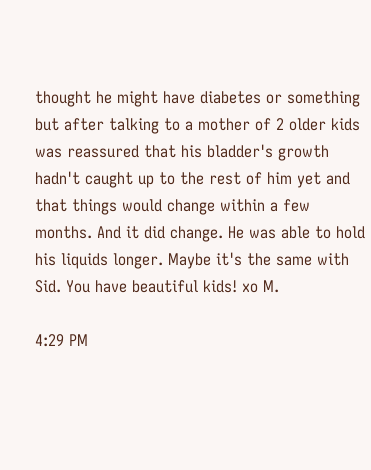thought he might have diabetes or something but after talking to a mother of 2 older kids was reassured that his bladder's growth hadn't caught up to the rest of him yet and that things would change within a few months. And it did change. He was able to hold his liquids longer. Maybe it's the same with Sid. You have beautiful kids! xo M.

4:29 PM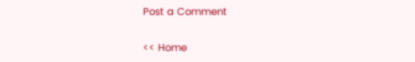Post a Comment

<< Home